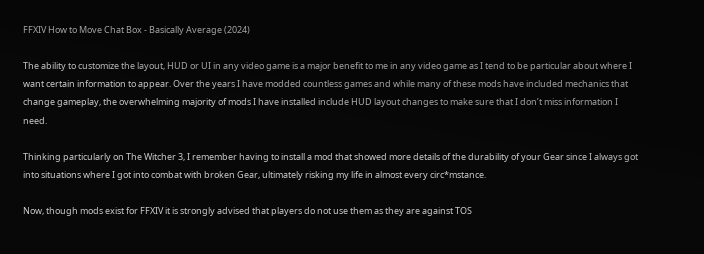FFXIV How to Move Chat Box - Basically Average (2024)

The ability to customize the layout, HUD or UI in any video game is a major benefit to me in any video game as I tend to be particular about where I want certain information to appear. Over the years I have modded countless games and while many of these mods have included mechanics that change gameplay, the overwhelming majority of mods I have installed include HUD layout changes to make sure that I don’t miss information I need.

Thinking particularly on The Witcher 3, I remember having to install a mod that showed more details of the durability of your Gear since I always got into situations where I got into combat with broken Gear, ultimately risking my life in almost every circ*mstance.

Now, though mods exist for FFXIV it is strongly advised that players do not use them as they are against TOS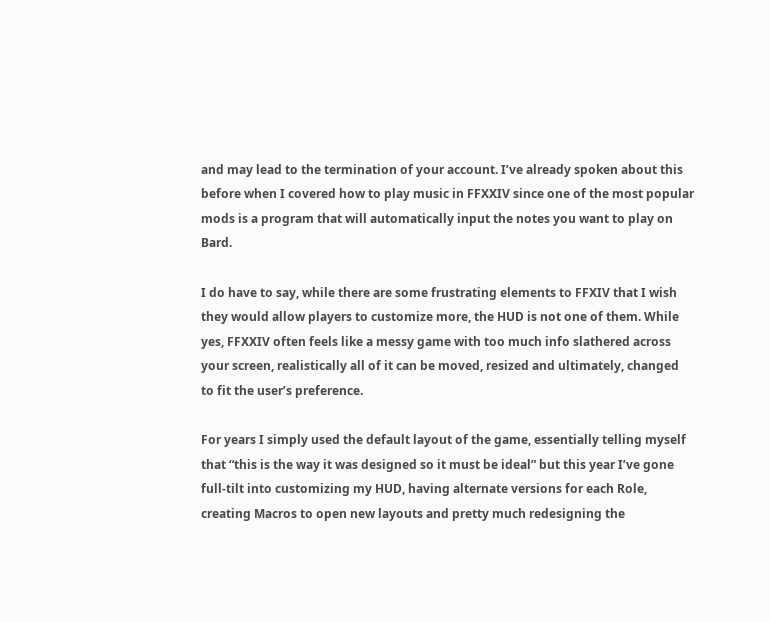and may lead to the termination of your account. I’ve already spoken about this before when I covered how to play music in FFXXIV since one of the most popular mods is a program that will automatically input the notes you want to play on Bard.

I do have to say, while there are some frustrating elements to FFXIV that I wish they would allow players to customize more, the HUD is not one of them. While yes, FFXXIV often feels like a messy game with too much info slathered across your screen, realistically all of it can be moved, resized and ultimately, changed to fit the user’s preference.

For years I simply used the default layout of the game, essentially telling myself that “this is the way it was designed so it must be ideal” but this year I’ve gone full-tilt into customizing my HUD, having alternate versions for each Role, creating Macros to open new layouts and pretty much redesigning the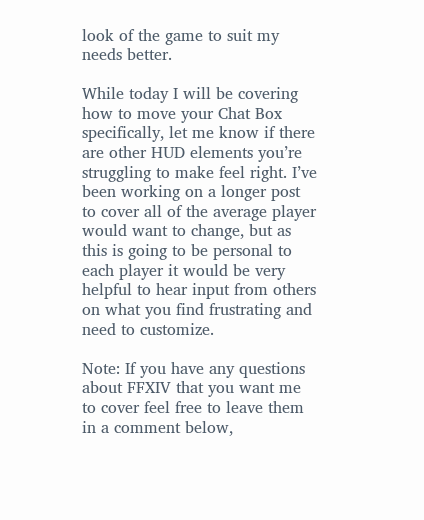look of the game to suit my needs better.

While today I will be covering how to move your Chat Box specifically, let me know if there are other HUD elements you’re struggling to make feel right. I’ve been working on a longer post to cover all of the average player would want to change, but as this is going to be personal to each player it would be very helpful to hear input from others on what you find frustrating and need to customize.

Note: If you have any questions about FFXIV that you want me to cover feel free to leave them in a comment below,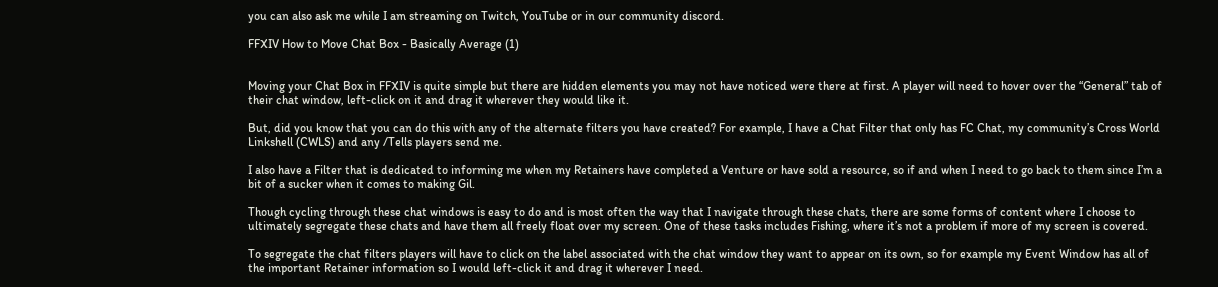you can also ask me while I am streaming on Twitch, YouTube or in our community discord.

FFXIV How to Move Chat Box - Basically Average (1)


Moving your Chat Box in FFXIV is quite simple but there are hidden elements you may not have noticed were there at first. A player will need to hover over the “General” tab of their chat window, left-click on it and drag it wherever they would like it.

But, did you know that you can do this with any of the alternate filters you have created? For example, I have a Chat Filter that only has FC Chat, my community’s Cross World Linkshell (CWLS) and any /Tells players send me.

I also have a Filter that is dedicated to informing me when my Retainers have completed a Venture or have sold a resource, so if and when I need to go back to them since I’m a bit of a sucker when it comes to making Gil.

Though cycling through these chat windows is easy to do and is most often the way that I navigate through these chats, there are some forms of content where I choose to ultimately segregate these chats and have them all freely float over my screen. One of these tasks includes Fishing, where it’s not a problem if more of my screen is covered.

To segregate the chat filters players will have to click on the label associated with the chat window they want to appear on its own, so for example my Event Window has all of the important Retainer information so I would left-click it and drag it wherever I need.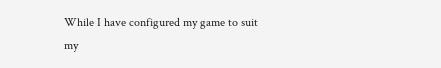While I have configured my game to suit my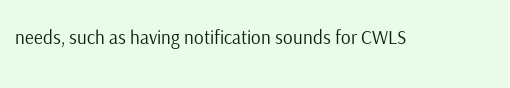needs, such as having notification sounds for CWLS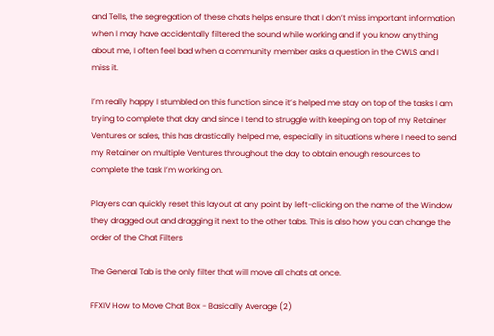and Tells, the segregation of these chats helps ensure that I don’t miss important information when I may have accidentally filtered the sound while working and if you know anything about me, I often feel bad when a community member asks a question in the CWLS and I miss it.

I’m really happy I stumbled on this function since it’s helped me stay on top of the tasks I am trying to complete that day and since I tend to struggle with keeping on top of my Retainer Ventures or sales, this has drastically helped me, especially in situations where I need to send my Retainer on multiple Ventures throughout the day to obtain enough resources to complete the task I’m working on.

Players can quickly reset this layout at any point by left-clicking on the name of the Window they dragged out and dragging it next to the other tabs. This is also how you can change the order of the Chat Filters

The General Tab is the only filter that will move all chats at once.

FFXIV How to Move Chat Box - Basically Average (2)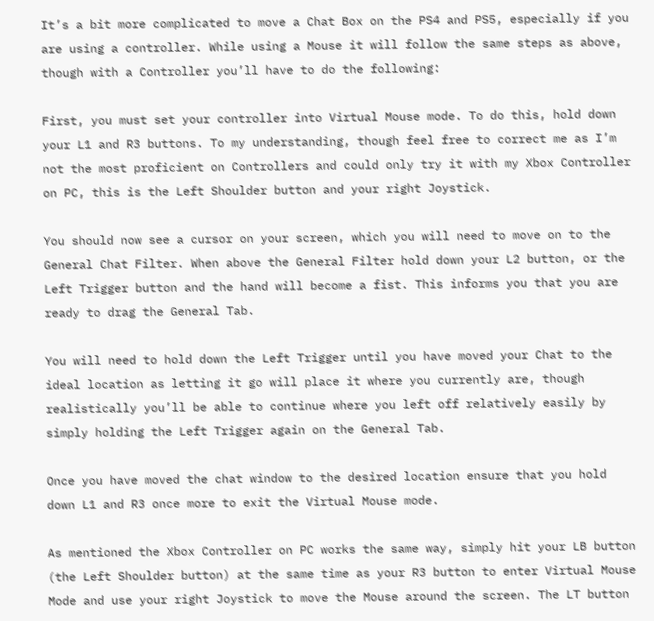It’s a bit more complicated to move a Chat Box on the PS4 and PS5, especially if you are using a controller. While using a Mouse it will follow the same steps as above, though with a Controller you’ll have to do the following:

First, you must set your controller into Virtual Mouse mode. To do this, hold down your L1 and R3 buttons. To my understanding, though feel free to correct me as I’m not the most proficient on Controllers and could only try it with my Xbox Controller on PC, this is the Left Shoulder button and your right Joystick.

You should now see a cursor on your screen, which you will need to move on to the General Chat Filter. When above the General Filter hold down your L2 button, or the Left Trigger button and the hand will become a fist. This informs you that you are ready to drag the General Tab.

You will need to hold down the Left Trigger until you have moved your Chat to the ideal location as letting it go will place it where you currently are, though realistically you’ll be able to continue where you left off relatively easily by simply holding the Left Trigger again on the General Tab.

Once you have moved the chat window to the desired location ensure that you hold down L1 and R3 once more to exit the Virtual Mouse mode.

As mentioned the Xbox Controller on PC works the same way, simply hit your LB button (the Left Shoulder button) at the same time as your R3 button to enter Virtual Mouse Mode and use your right Joystick to move the Mouse around the screen. The LT button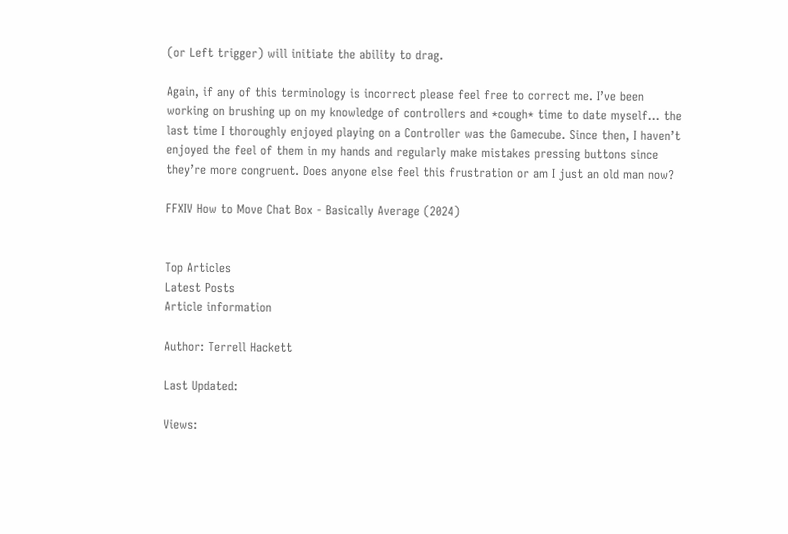(or Left trigger) will initiate the ability to drag.

Again, if any of this terminology is incorrect please feel free to correct me. I’ve been working on brushing up on my knowledge of controllers and *cough* time to date myself… the last time I thoroughly enjoyed playing on a Controller was the Gamecube. Since then, I haven’t enjoyed the feel of them in my hands and regularly make mistakes pressing buttons since they’re more congruent. Does anyone else feel this frustration or am I just an old man now?

FFXIV How to Move Chat Box - Basically Average (2024)


Top Articles
Latest Posts
Article information

Author: Terrell Hackett

Last Updated:

Views: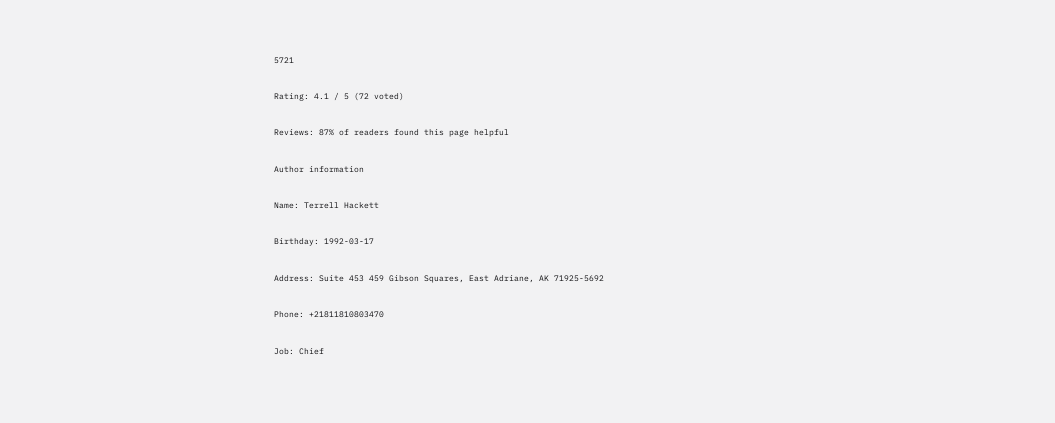5721

Rating: 4.1 / 5 (72 voted)

Reviews: 87% of readers found this page helpful

Author information

Name: Terrell Hackett

Birthday: 1992-03-17

Address: Suite 453 459 Gibson Squares, East Adriane, AK 71925-5692

Phone: +21811810803470

Job: Chief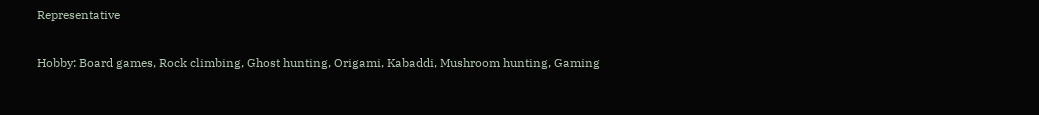Representative

Hobby: Board games, Rock climbing, Ghost hunting, Origami, Kabaddi, Mushroom hunting, Gaming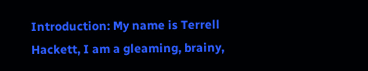Introduction: My name is Terrell Hackett, I am a gleaming, brainy,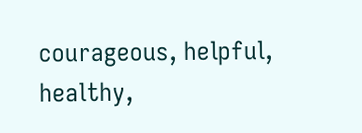courageous, helpful, healthy,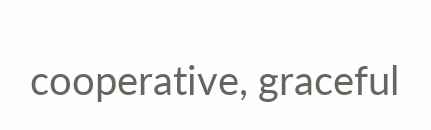cooperative, graceful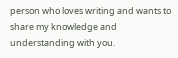person who loves writing and wants to share my knowledge and understanding with you.